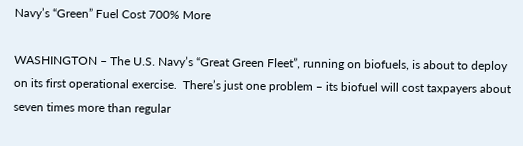Navy’s “Green” Fuel Cost 700% More

WASHINGTON – The U.S. Navy’s “Great Green Fleet”, running on biofuels, is about to deploy on its first operational exercise.  There’s just one problem – its biofuel will cost taxpayers about seven times more than regular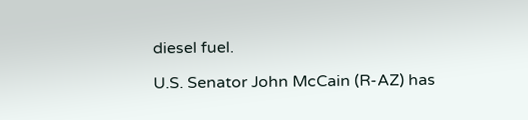diesel fuel.

U.S. Senator John McCain (R-AZ) has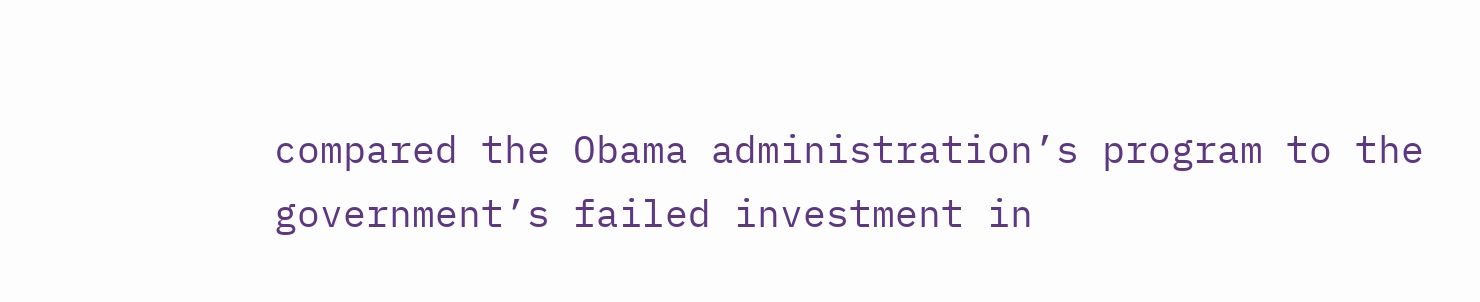compared the Obama administration’s program to the government’s failed investment in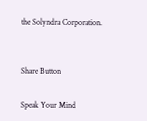the Solyndra Corporation.


Share Button

Speak Your Mind